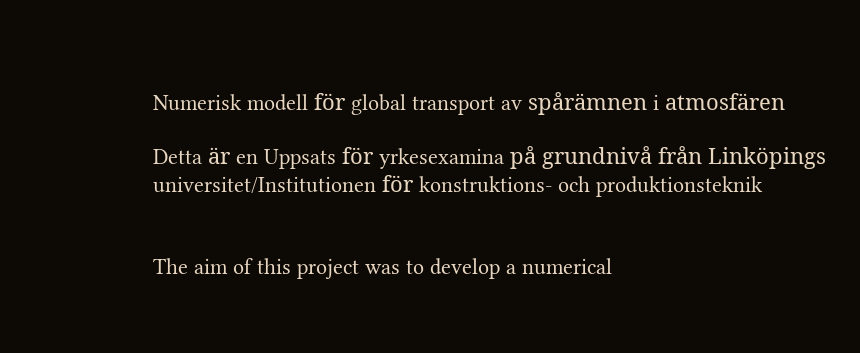Numerisk modell för global transport av spårämnen i atmosfären

Detta är en Uppsats för yrkesexamina på grundnivå från Linköpings universitet/Institutionen för konstruktions- och produktionsteknik


The aim of this project was to develop a numerical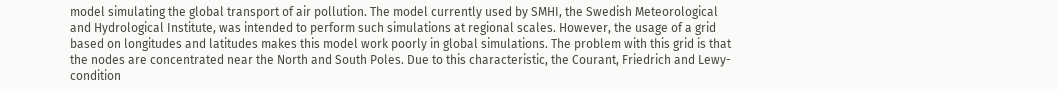model simulating the global transport of air pollution. The model currently used by SMHI, the Swedish Meteorological and Hydrological Institute, was intended to perform such simulations at regional scales. However, the usage of a grid based on longitudes and latitudes makes this model work poorly in global simulations. The problem with this grid is that the nodes are concentrated near the North and South Poles. Due to this characteristic, the Courant, Friedrich and Lewy-condition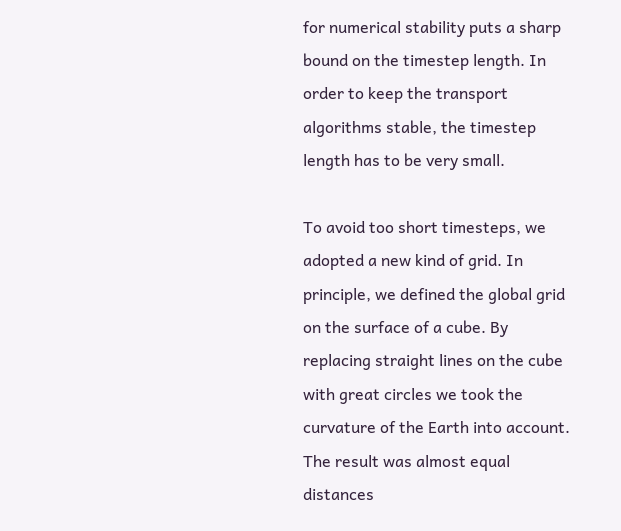for numerical stability puts a sharp bound on the timestep length. In order to keep the transport algorithms stable, the timestep length has to be very small.

To avoid too short timesteps, we adopted a new kind of grid. In principle, we defined the global grid on the surface of a cube. By replacing straight lines on the cube with great circles we took the curvature of the Earth into account. The result was almost equal distances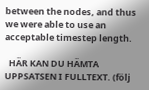between the nodes, and thus we were able to use an acceptable timestep length.

  HÄR KAN DU HÄMTA UPPSATSEN I FULLTEXT. (följ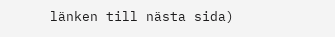länken till nästa sida)